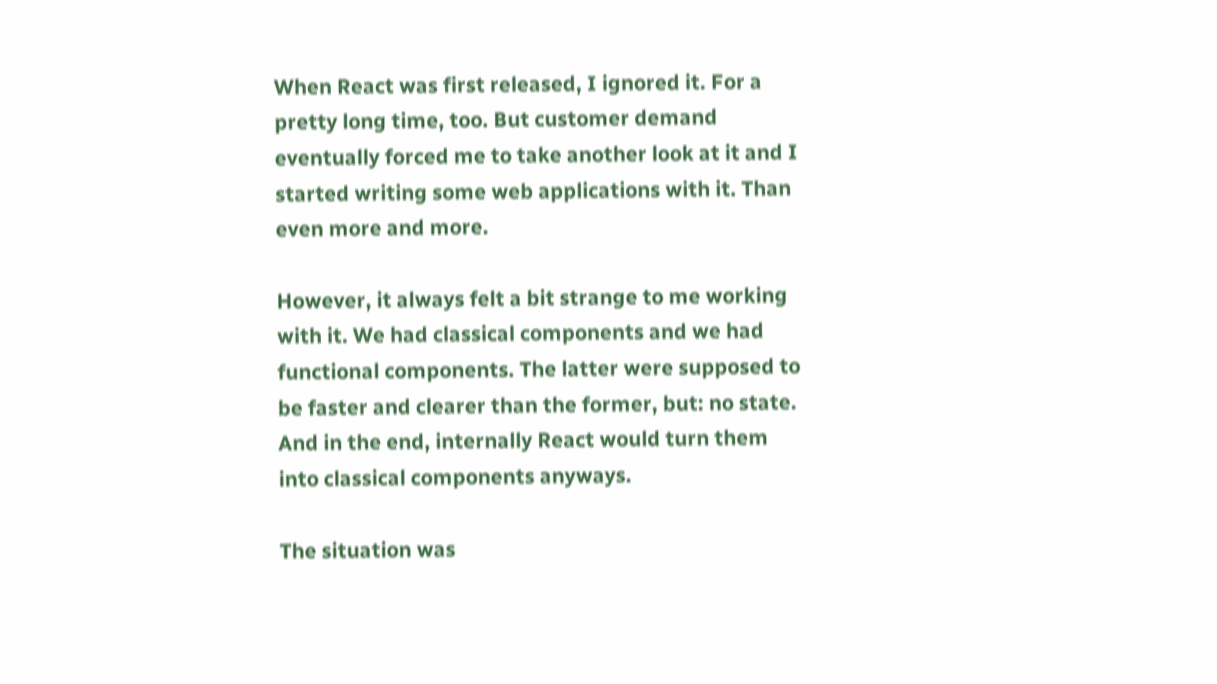When React was first released, I ignored it. For a pretty long time, too. But customer demand eventually forced me to take another look at it and I started writing some web applications with it. Than even more and more.

However, it always felt a bit strange to me working with it. We had classical components and we had functional components. The latter were supposed to be faster and clearer than the former, but: no state. And in the end, internally React would turn them into classical components anyways.

The situation was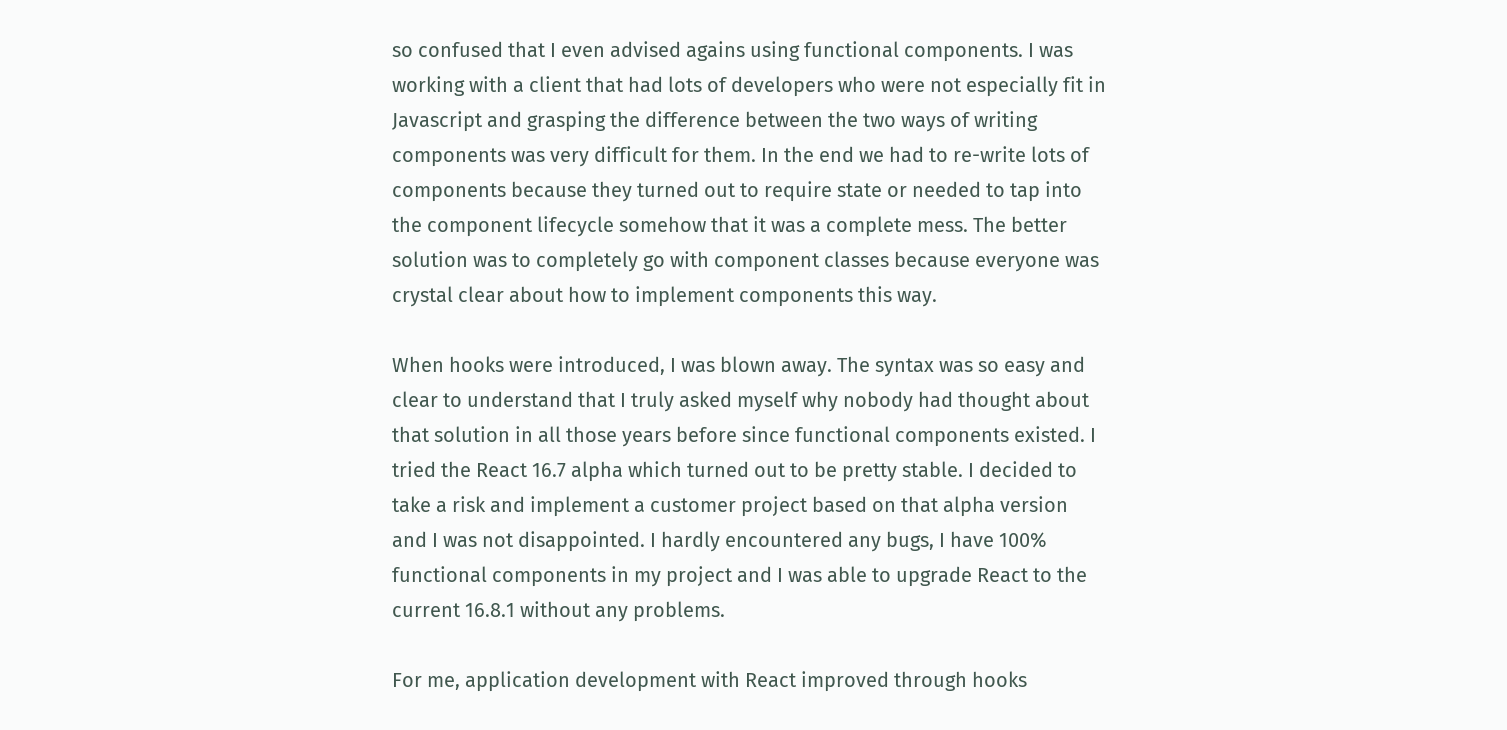so confused that I even advised agains using functional components. I was working with a client that had lots of developers who were not especially fit in Javascript and grasping the difference between the two ways of writing components was very difficult for them. In the end we had to re-write lots of components because they turned out to require state or needed to tap into the component lifecycle somehow that it was a complete mess. The better solution was to completely go with component classes because everyone was crystal clear about how to implement components this way.

When hooks were introduced, I was blown away. The syntax was so easy and clear to understand that I truly asked myself why nobody had thought about that solution in all those years before since functional components existed. I tried the React 16.7 alpha which turned out to be pretty stable. I decided to take a risk and implement a customer project based on that alpha version and I was not disappointed. I hardly encountered any bugs, I have 100% functional components in my project and I was able to upgrade React to the current 16.8.1 without any problems.

For me, application development with React improved through hooks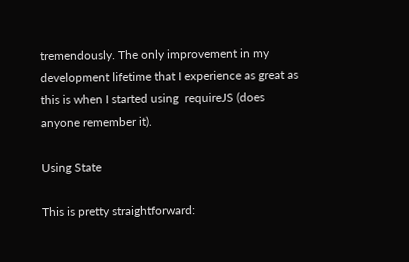tremendously. The only improvement in my development lifetime that I experience as great as this is when I started using  requireJS (does anyone remember it).

Using State

This is pretty straightforward: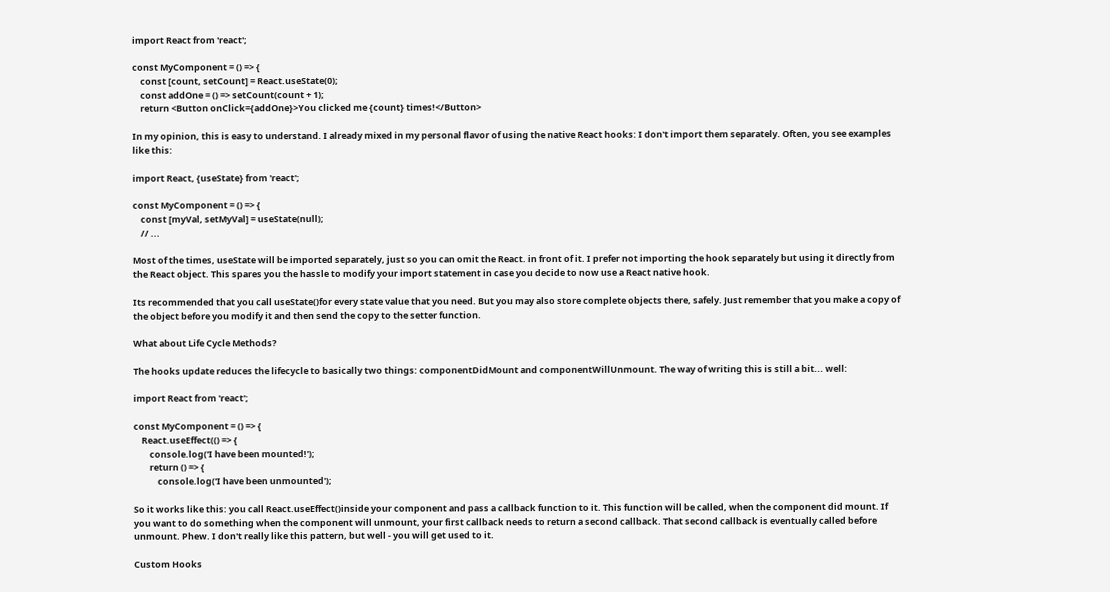import React from 'react';

const MyComponent = () => {
    const [count, setCount] = React.useState(0);
    const addOne = () => setCount(count + 1);
    return <Button onClick={addOne}>You clicked me {count} times!</Button>

In my opinion, this is easy to understand. I already mixed in my personal flavor of using the native React hooks: I don't import them separately. Often, you see examples like this:

import React, {useState} from 'react';

const MyComponent = () => {
    const [myVal, setMyVal] = useState(null);
    // ...

Most of the times, useState will be imported separately, just so you can omit the React. in front of it. I prefer not importing the hook separately but using it directly from the React object. This spares you the hassle to modify your import statement in case you decide to now use a React native hook.

Its recommended that you call useState()for every state value that you need. But you may also store complete objects there, safely. Just remember that you make a copy of the object before you modify it and then send the copy to the setter function.

What about Life Cycle Methods?

The hooks update reduces the lifecycle to basically two things: componentDidMount and componentWillUnmount. The way of writing this is still a bit... well:

import React from 'react';

const MyComponent = () => {
    React.useEffect(() => {
        console.log('I have been mounted!');
        return () => {
            console.log('I have been unmounted');

So it works like this: you call React.useEffect()inside your component and pass a callback function to it. This function will be called, when the component did mount. If you want to do something when the component will unmount, your first callback needs to return a second callback. That second callback is eventually called before unmount. Phew. I don't really like this pattern, but well - you will get used to it.

Custom Hooks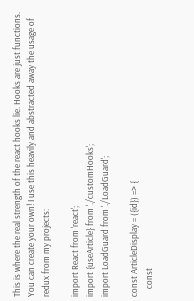This is where the real strength of the react hooks lie. Hooks are just functions. You can create your own! I use this heavily and abstracted away the usage of redux from my projects:

import React from 'react';
import {useArticle} from './customHooks';
import LoadGuard from './LoadGuard';

const ArticleDisplay = ({id}) => {
    const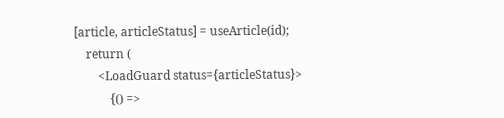[article, articleStatus] = useArticle(id);
    return (
        <LoadGuard status={articleStatus}>
            {() =>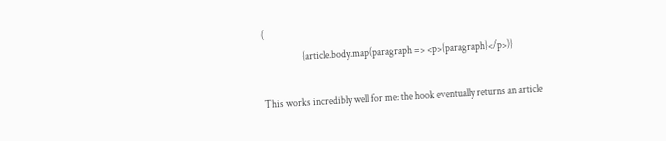(
                    {article.body.map(paragraph => <p>{paragraph}</p>)}

This works incredibly well for me: the hook eventually returns an article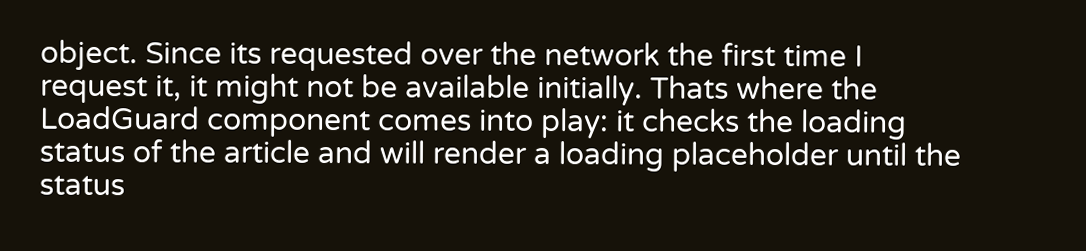object. Since its requested over the network the first time I request it, it might not be available initially. Thats where the LoadGuard component comes into play: it checks the loading status of the article and will render a loading placeholder until the status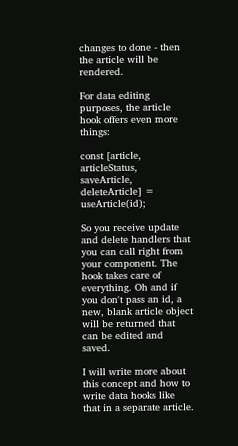changes to done - then the article will be rendered.

For data editing purposes, the article hook offers even more things:

const [article, articleStatus, saveArticle, deleteArticle] = useArticle(id);

So you receive update and delete handlers that you can call right from your component. The hook takes care of everything. Oh and if you don't pass an id, a new, blank article object will be returned that can be edited and saved.

I will write more about this concept and how to write data hooks like that in a separate article.